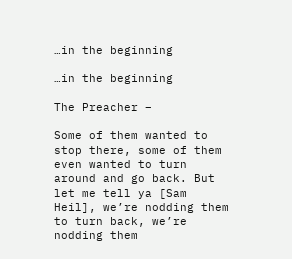…in the beginning

…in the beginning

The Preacher –

Some of them wanted to stop there, some of them even wanted to turn around and go back. But let me tell ya [Sam Heil], we’re nodding them to turn back, we’re nodding them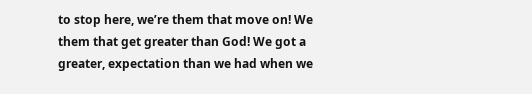to stop here, we’re them that move on! We them that get greater than God! We got a greater, expectation than we had when we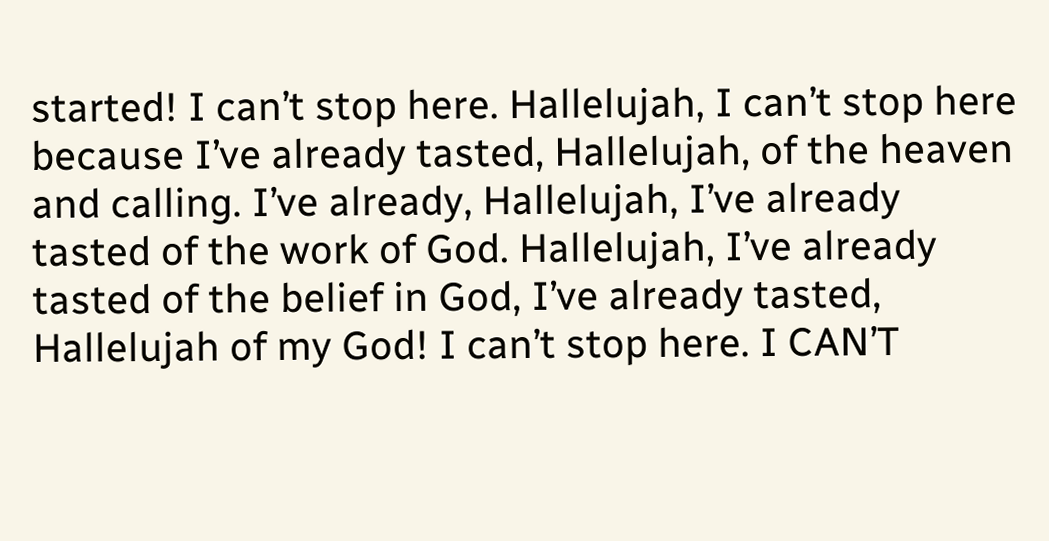started! I can’t stop here. Hallelujah, I can’t stop here because I’ve already tasted, Hallelujah, of the heaven and calling. I’ve already, Hallelujah, I’ve already tasted of the work of God. Hallelujah, I’ve already tasted of the belief in God, I’ve already tasted, Hallelujah of my God! I can’t stop here. I CAN’T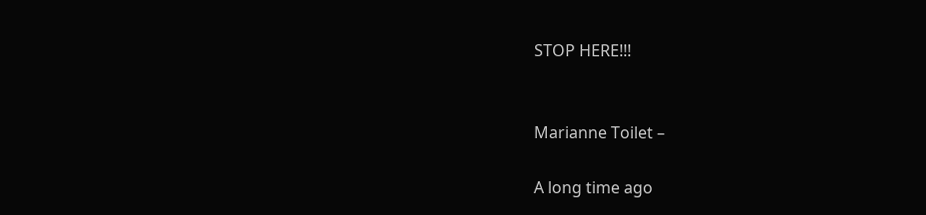STOP HERE!!!


Marianne Toilet –

A long time ago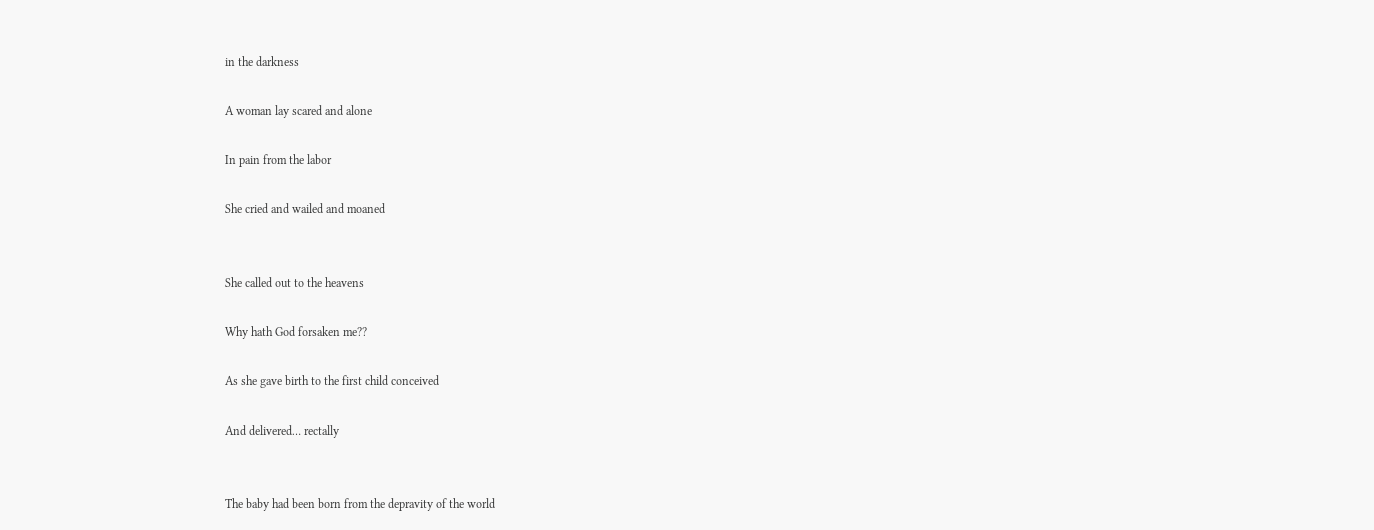in the darkness

A woman lay scared and alone

In pain from the labor

She cried and wailed and moaned


She called out to the heavens

Why hath God forsaken me??

As she gave birth to the first child conceived

And delivered… rectally


The baby had been born from the depravity of the world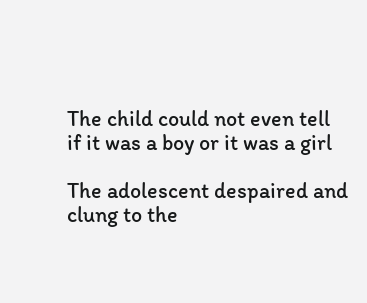The child could not even tell if it was a boy or it was a girl

The adolescent despaired and clung to the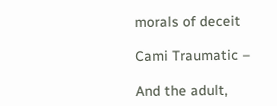morals of deceit

Cami Traumatic –

And the adult,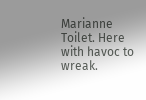Marianne Toilet. Here with havoc to wreak.